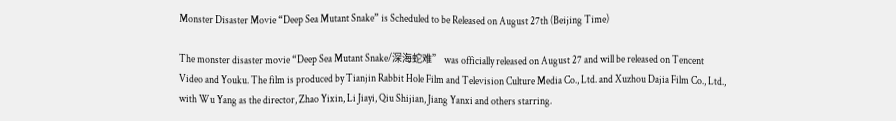Monster Disaster Movie “Deep Sea Mutant Snake” is Scheduled to be Released on August 27th (Beijing Time)

The monster disaster movie “Deep Sea Mutant Snake/深海蛇难” was officially released on August 27 and will be released on Tencent Video and Youku. The film is produced by Tianjin Rabbit Hole Film and Television Culture Media Co., Ltd. and Xuzhou Dajia Film Co., Ltd., with Wu Yang as the director, Zhao Yixin, Li Jiayi, Qiu Shijian, Jiang Yanxi and others starring.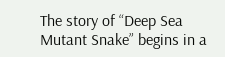The story of “Deep Sea Mutant Snake” begins in a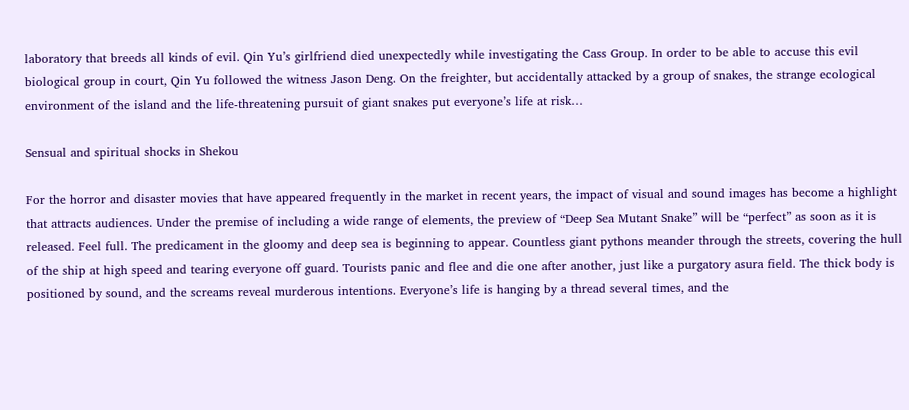laboratory that breeds all kinds of evil. Qin Yu’s girlfriend died unexpectedly while investigating the Cass Group. In order to be able to accuse this evil biological group in court, Qin Yu followed the witness Jason Deng. On the freighter, but accidentally attacked by a group of snakes, the strange ecological environment of the island and the life-threatening pursuit of giant snakes put everyone’s life at risk…

Sensual and spiritual shocks in Shekou

For the horror and disaster movies that have appeared frequently in the market in recent years, the impact of visual and sound images has become a highlight that attracts audiences. Under the premise of including a wide range of elements, the preview of “Deep Sea Mutant Snake” will be “perfect” as soon as it is released. Feel full. The predicament in the gloomy and deep sea is beginning to appear. Countless giant pythons meander through the streets, covering the hull of the ship at high speed and tearing everyone off guard. Tourists panic and flee and die one after another, just like a purgatory asura field. The thick body is positioned by sound, and the screams reveal murderous intentions. Everyone’s life is hanging by a thread several times, and the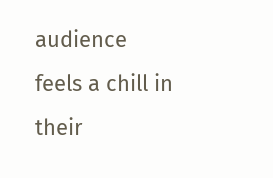audience feels a chill in their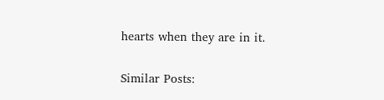hearts when they are in it.

Similar Posts: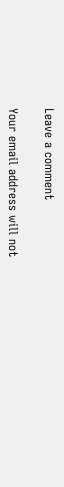Leave a comment

Your email address will not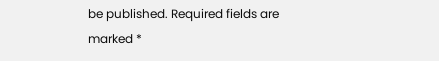be published. Required fields are marked *